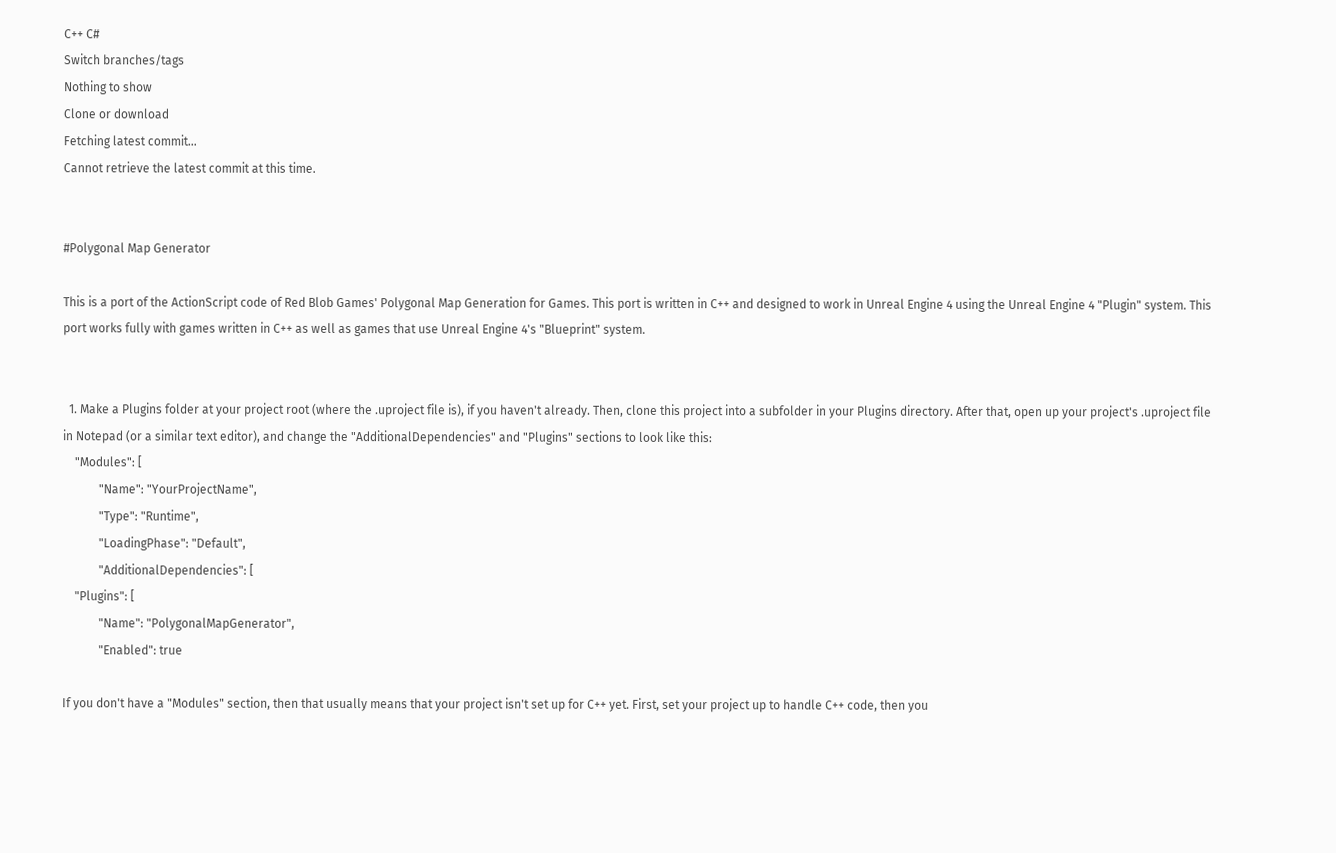C++ C#
Switch branches/tags
Nothing to show
Clone or download
Fetching latest commit…
Cannot retrieve the latest commit at this time.


#Polygonal Map Generator

This is a port of the ActionScript code of Red Blob Games' Polygonal Map Generation for Games. This port is written in C++ and designed to work in Unreal Engine 4 using the Unreal Engine 4 "Plugin" system. This port works fully with games written in C++ as well as games that use Unreal Engine 4's "Blueprint" system.


  1. Make a Plugins folder at your project root (where the .uproject file is), if you haven't already. Then, clone this project into a subfolder in your Plugins directory. After that, open up your project's .uproject file in Notepad (or a similar text editor), and change the "AdditionalDependencies" and "Plugins" sections to look like this:
    "Modules": [
            "Name": "YourProjectName",
            "Type": "Runtime",
            "LoadingPhase": "Default",
            "AdditionalDependencies": [
    "Plugins": [
            "Name": "PolygonalMapGenerator",
            "Enabled": true

If you don't have a "Modules" section, then that usually means that your project isn't set up for C++ yet. First, set your project up to handle C++ code, then you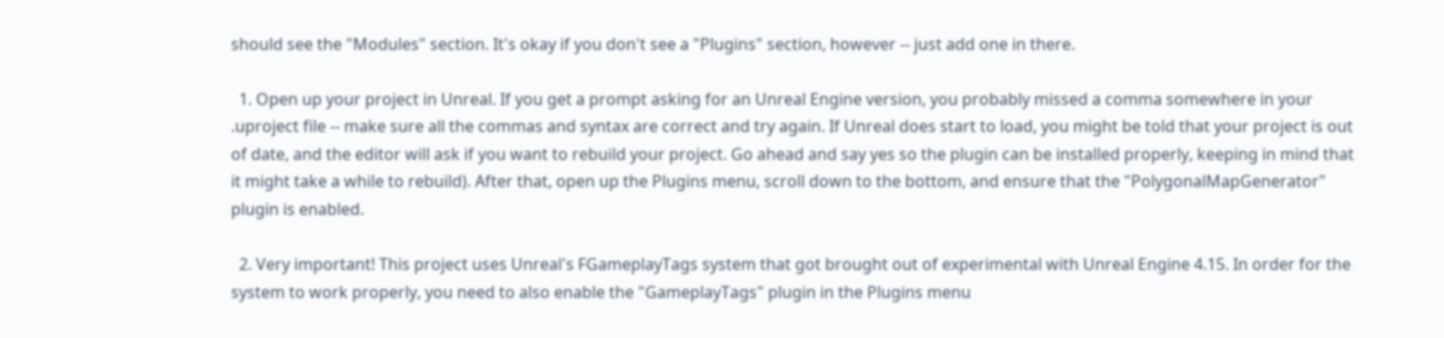should see the "Modules" section. It's okay if you don't see a "Plugins" section, however -- just add one in there.

  1. Open up your project in Unreal. If you get a prompt asking for an Unreal Engine version, you probably missed a comma somewhere in your .uproject file -- make sure all the commas and syntax are correct and try again. If Unreal does start to load, you might be told that your project is out of date, and the editor will ask if you want to rebuild your project. Go ahead and say yes so the plugin can be installed properly, keeping in mind that it might take a while to rebuild). After that, open up the Plugins menu, scroll down to the bottom, and ensure that the "PolygonalMapGenerator" plugin is enabled.

  2. Very important! This project uses Unreal's FGameplayTags system that got brought out of experimental with Unreal Engine 4.15. In order for the system to work properly, you need to also enable the "GameplayTags" plugin in the Plugins menu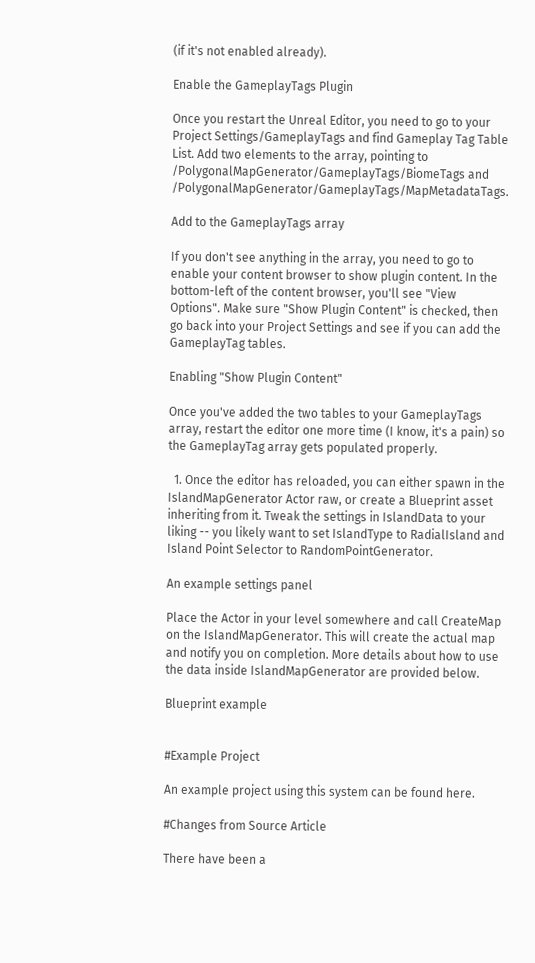(if it's not enabled already).

Enable the GameplayTags Plugin

Once you restart the Unreal Editor, you need to go to your Project Settings/GameplayTags and find Gameplay Tag Table List. Add two elements to the array, pointing to /PolygonalMapGenerator/GameplayTags/BiomeTags and /PolygonalMapGenerator/GameplayTags/MapMetadataTags.

Add to the GameplayTags array

If you don't see anything in the array, you need to go to enable your content browser to show plugin content. In the bottom-left of the content browser, you'll see "View Options". Make sure "Show Plugin Content" is checked, then go back into your Project Settings and see if you can add the GameplayTag tables.

Enabling "Show Plugin Content"

Once you've added the two tables to your GameplayTags array, restart the editor one more time (I know, it's a pain) so the GameplayTag array gets populated properly.

  1. Once the editor has reloaded, you can either spawn in the IslandMapGenerator Actor raw, or create a Blueprint asset inheriting from it. Tweak the settings in IslandData to your liking -- you likely want to set IslandType to RadialIsland and Island Point Selector to RandomPointGenerator.

An example settings panel

Place the Actor in your level somewhere and call CreateMap on the IslandMapGenerator. This will create the actual map and notify you on completion. More details about how to use the data inside IslandMapGenerator are provided below.

Blueprint example


#Example Project

An example project using this system can be found here.

#Changes from Source Article

There have been a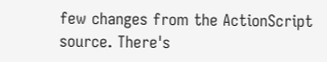few changes from the ActionScript source. There's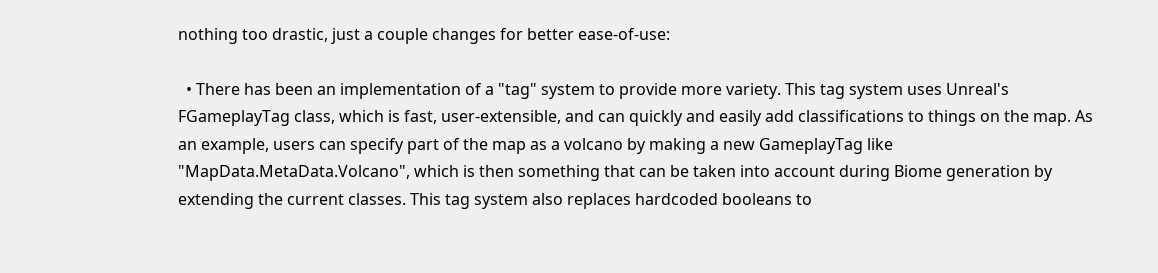nothing too drastic, just a couple changes for better ease-of-use:

  • There has been an implementation of a "tag" system to provide more variety. This tag system uses Unreal's FGameplayTag class, which is fast, user-extensible, and can quickly and easily add classifications to things on the map. As an example, users can specify part of the map as a volcano by making a new GameplayTag like "MapData.MetaData.Volcano", which is then something that can be taken into account during Biome generation by extending the current classes. This tag system also replaces hardcoded booleans to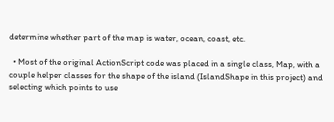determine whether part of the map is water, ocean, coast, etc.

  • Most of the original ActionScript code was placed in a single class, Map, with a couple helper classes for the shape of the island (IslandShape in this project) and selecting which points to use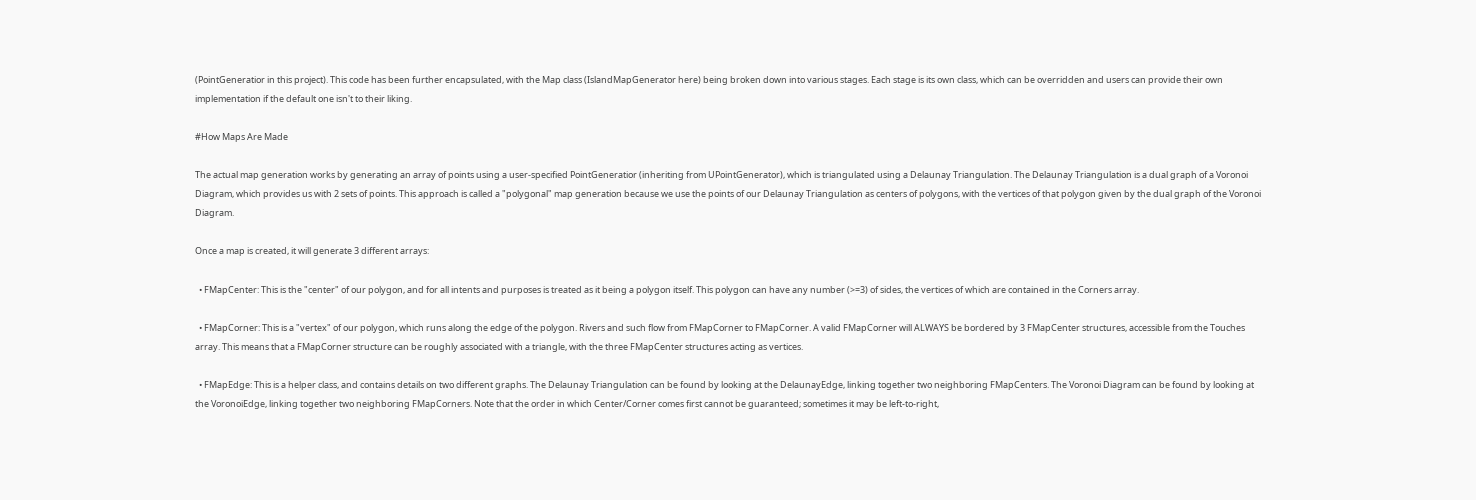(PointGeneratior in this project). This code has been further encapsulated, with the Map class (IslandMapGenerator here) being broken down into various stages. Each stage is its own class, which can be overridden and users can provide their own implementation if the default one isn't to their liking.

#How Maps Are Made

The actual map generation works by generating an array of points using a user-specified PointGeneratior (inheriting from UPointGenerator), which is triangulated using a Delaunay Triangulation. The Delaunay Triangulation is a dual graph of a Voronoi Diagram, which provides us with 2 sets of points. This approach is called a "polygonal" map generation because we use the points of our Delaunay Triangulation as centers of polygons, with the vertices of that polygon given by the dual graph of the Voronoi Diagram.

Once a map is created, it will generate 3 different arrays:

  • FMapCenter: This is the "center" of our polygon, and for all intents and purposes is treated as it being a polygon itself. This polygon can have any number (>=3) of sides, the vertices of which are contained in the Corners array.

  • FMapCorner: This is a "vertex" of our polygon, which runs along the edge of the polygon. Rivers and such flow from FMapCorner to FMapCorner. A valid FMapCorner will ALWAYS be bordered by 3 FMapCenter structures, accessible from the Touches array. This means that a FMapCorner structure can be roughly associated with a triangle, with the three FMapCenter structures acting as vertices.

  • FMapEdge: This is a helper class, and contains details on two different graphs. The Delaunay Triangulation can be found by looking at the DelaunayEdge, linking together two neighboring FMapCenters. The Voronoi Diagram can be found by looking at the VoronoiEdge, linking together two neighboring FMapCorners. Note that the order in which Center/Corner comes first cannot be guaranteed; sometimes it may be left-to-right,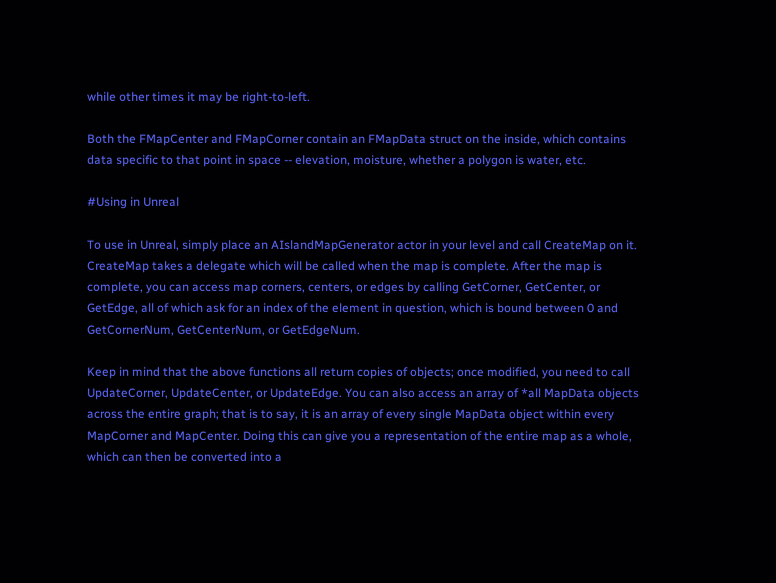while other times it may be right-to-left.

Both the FMapCenter and FMapCorner contain an FMapData struct on the inside, which contains data specific to that point in space -- elevation, moisture, whether a polygon is water, etc.

#Using in Unreal

To use in Unreal, simply place an AIslandMapGenerator actor in your level and call CreateMap on it. CreateMap takes a delegate which will be called when the map is complete. After the map is complete, you can access map corners, centers, or edges by calling GetCorner, GetCenter, or GetEdge, all of which ask for an index of the element in question, which is bound between 0 and GetCornerNum, GetCenterNum, or GetEdgeNum.

Keep in mind that the above functions all return copies of objects; once modified, you need to call UpdateCorner, UpdateCenter, or UpdateEdge. You can also access an array of *all MapData objects across the entire graph; that is to say, it is an array of every single MapData object within every MapCorner and MapCenter. Doing this can give you a representation of the entire map as a whole, which can then be converted into a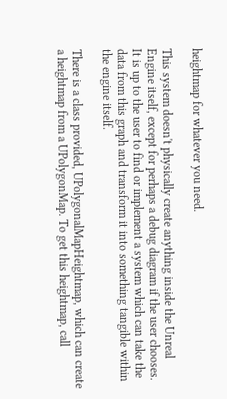heightmap for whatever you need.

This system doesn't physically create anything inside the Unreal Engine itself, except for perhaps a debug diagram if the user chooses. It is up to the user to find or implement a system which can take the data from this graph and transform it into something tangible within the engine itself.

There is a class provided, UPolygonalMapHeightmap, which can create a heightmap from a UPolygonMap. To get this heightmap, call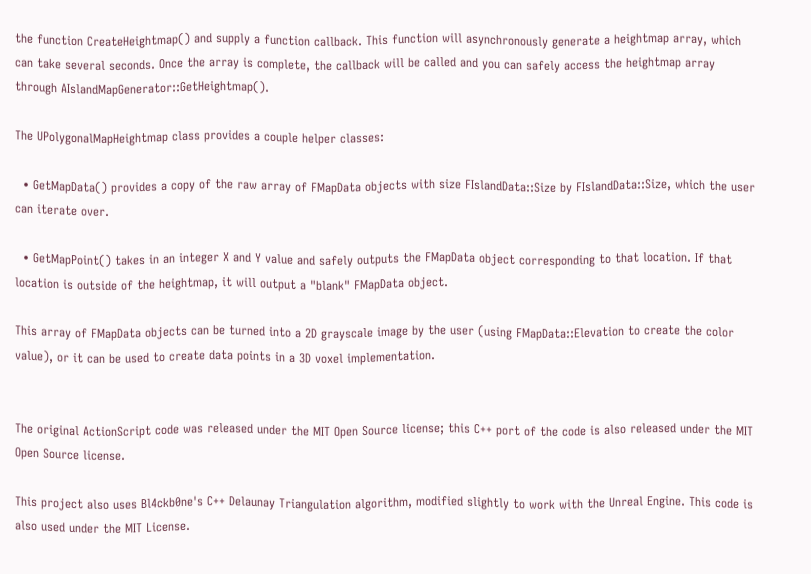the function CreateHeightmap() and supply a function callback. This function will asynchronously generate a heightmap array, which can take several seconds. Once the array is complete, the callback will be called and you can safely access the heightmap array through AIslandMapGenerator::GetHeightmap().

The UPolygonalMapHeightmap class provides a couple helper classes:

  • GetMapData() provides a copy of the raw array of FMapData objects with size FIslandData::Size by FIslandData::Size, which the user can iterate over.

  • GetMapPoint() takes in an integer X and Y value and safely outputs the FMapData object corresponding to that location. If that location is outside of the heightmap, it will output a "blank" FMapData object.

This array of FMapData objects can be turned into a 2D grayscale image by the user (using FMapData::Elevation to create the color value), or it can be used to create data points in a 3D voxel implementation.


The original ActionScript code was released under the MIT Open Source license; this C++ port of the code is also released under the MIT Open Source license.

This project also uses Bl4ckb0ne's C++ Delaunay Triangulation algorithm, modified slightly to work with the Unreal Engine. This code is also used under the MIT License.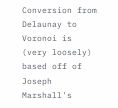Conversion from Delaunay to Voronoi is (very loosely) based off of Joseph Marshall's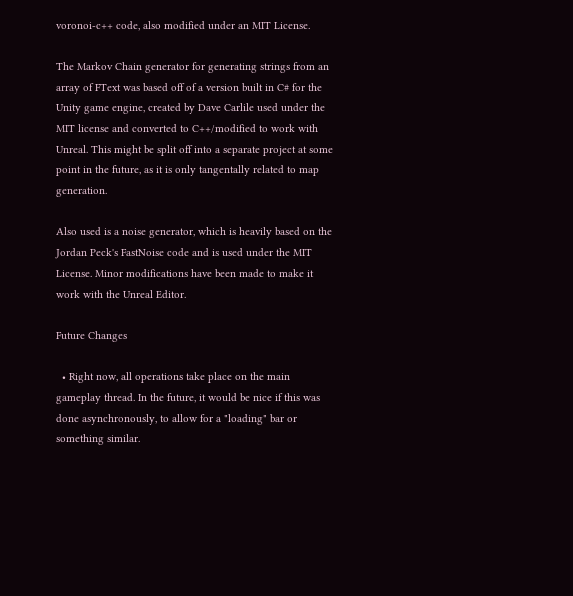voronoi-c++ code, also modified under an MIT License.

The Markov Chain generator for generating strings from an array of FText was based off of a version built in C# for the Unity game engine, created by Dave Carlile used under the MIT license and converted to C++/modified to work with Unreal. This might be split off into a separate project at some point in the future, as it is only tangentally related to map generation.

Also used is a noise generator, which is heavily based on the Jordan Peck's FastNoise code and is used under the MIT License. Minor modifications have been made to make it work with the Unreal Editor.

Future Changes

  • Right now, all operations take place on the main gameplay thread. In the future, it would be nice if this was done asynchronously, to allow for a "loading" bar or something similar.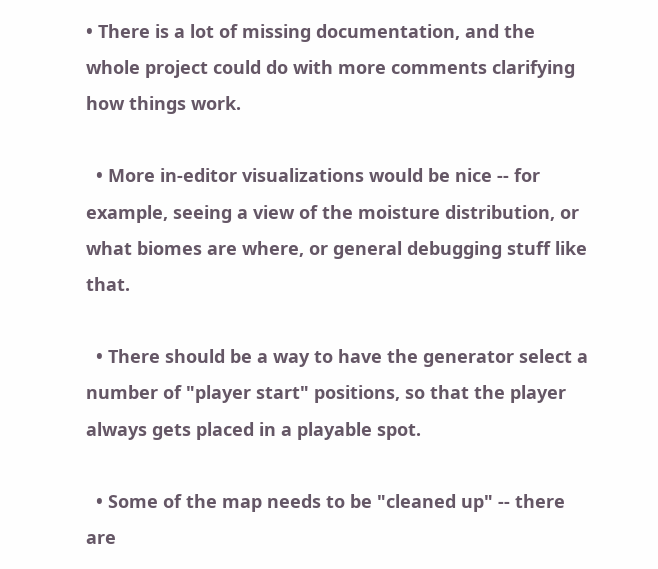• There is a lot of missing documentation, and the whole project could do with more comments clarifying how things work.

  • More in-editor visualizations would be nice -- for example, seeing a view of the moisture distribution, or what biomes are where, or general debugging stuff like that.

  • There should be a way to have the generator select a number of "player start" positions, so that the player always gets placed in a playable spot.

  • Some of the map needs to be "cleaned up" -- there are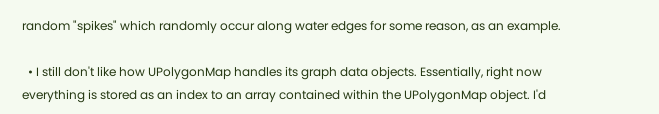random "spikes" which randomly occur along water edges for some reason, as an example.

  • I still don't like how UPolygonMap handles its graph data objects. Essentially, right now everything is stored as an index to an array contained within the UPolygonMap object. I'd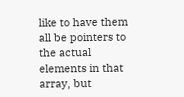like to have them all be pointers to the actual elements in that array, but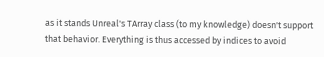as it stands Unreal's TArray class (to my knowledge) doesn't support that behavior. Everything is thus accessed by indices to avoid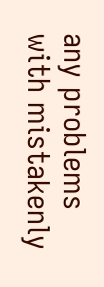any problems with mistakenly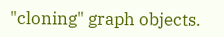"cloning" graph objects.